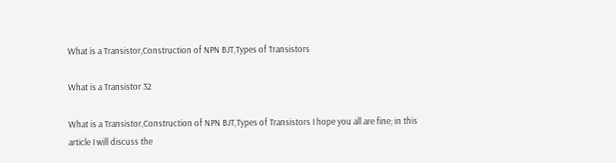What is a Transistor,Construction of NPN BJT,Types of Transistors

What is a Transistor 32

What is a Transistor,Construction of NPN BJT,Types of Transistors I hope you all are fine; in this article I will discuss the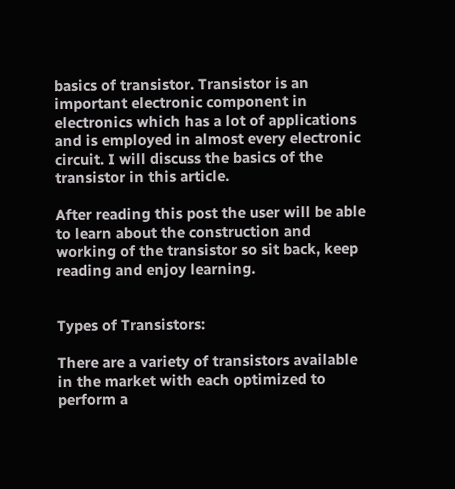basics of transistor. Transistor is an important electronic component in electronics which has a lot of applications and is employed in almost every electronic circuit. I will discuss the basics of the transistor in this article.

After reading this post the user will be able to learn about the construction and working of the transistor so sit back, keep reading and enjoy learning.


Types of Transistors:

There are a variety of transistors available in the market with each optimized to perform a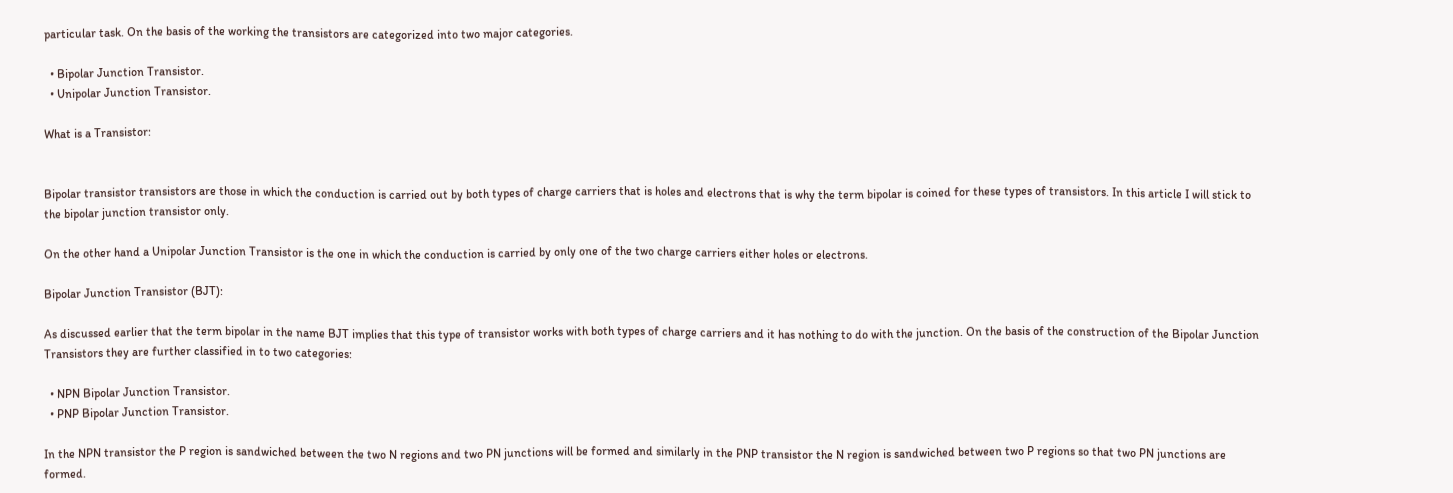particular task. On the basis of the working the transistors are categorized into two major categories.

  • Bipolar Junction Transistor.
  • Unipolar Junction Transistor.

What is a Transistor:


Bipolar transistor transistors are those in which the conduction is carried out by both types of charge carriers that is holes and electrons that is why the term bipolar is coined for these types of transistors. In this article I will stick to the bipolar junction transistor only.

On the other hand a Unipolar Junction Transistor is the one in which the conduction is carried by only one of the two charge carriers either holes or electrons.

Bipolar Junction Transistor (BJT):

As discussed earlier that the term bipolar in the name BJT implies that this type of transistor works with both types of charge carriers and it has nothing to do with the junction. On the basis of the construction of the Bipolar Junction Transistors they are further classified in to two categories:

  • NPN Bipolar Junction Transistor.
  • PNP Bipolar Junction Transistor.

In the NPN transistor the P region is sandwiched between the two N regions and two PN junctions will be formed and similarly in the PNP transistor the N region is sandwiched between two P regions so that two PN junctions are formed.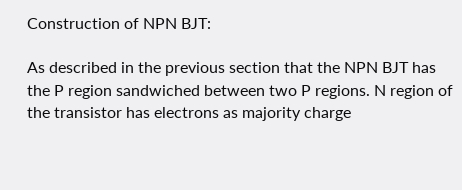Construction of NPN BJT:

As described in the previous section that the NPN BJT has the P region sandwiched between two P regions. N region of the transistor has electrons as majority charge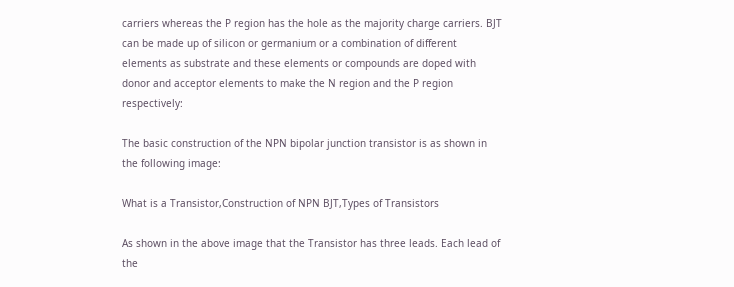carriers whereas the P region has the hole as the majority charge carriers. BJT can be made up of silicon or germanium or a combination of different elements as substrate and these elements or compounds are doped with donor and acceptor elements to make the N region and the P region respectively:

The basic construction of the NPN bipolar junction transistor is as shown in the following image:

What is a Transistor,Construction of NPN BJT,Types of Transistors

As shown in the above image that the Transistor has three leads. Each lead of the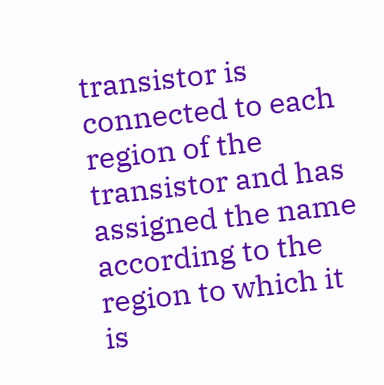transistor is connected to each region of the transistor and has assigned the name according to the region to which it is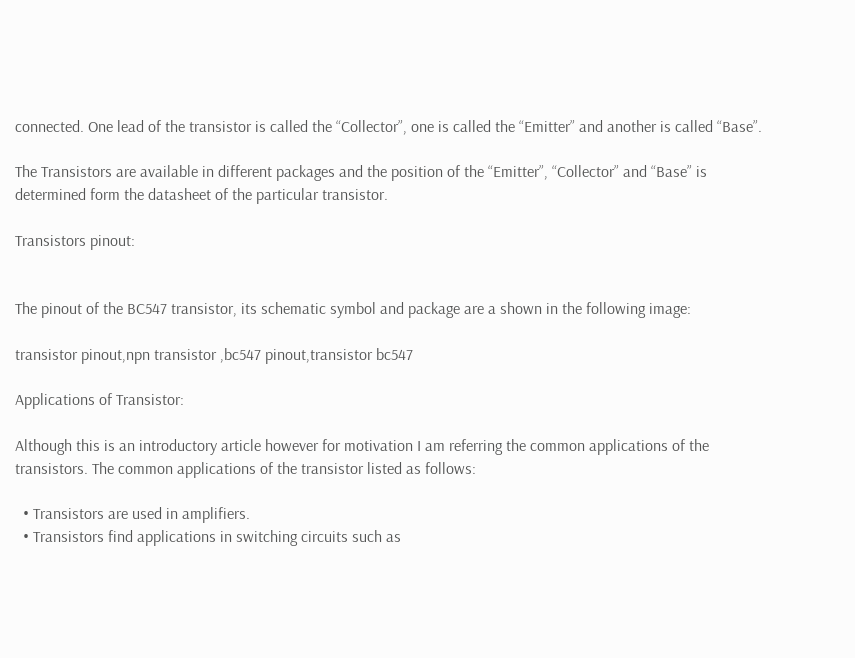connected. One lead of the transistor is called the “Collector”, one is called the “Emitter” and another is called “Base”.

The Transistors are available in different packages and the position of the “Emitter”, “Collector” and “Base” is determined form the datasheet of the particular transistor.

Transistors pinout:


The pinout of the BC547 transistor, its schematic symbol and package are a shown in the following image:

transistor pinout,npn transistor ,bc547 pinout,transistor bc547

Applications of Transistor:

Although this is an introductory article however for motivation I am referring the common applications of the transistors. The common applications of the transistor listed as follows:

  • Transistors are used in amplifiers.
  • Transistors find applications in switching circuits such as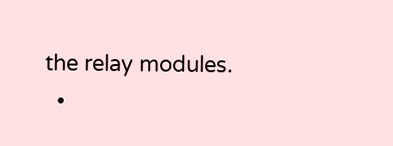the relay modules.
  •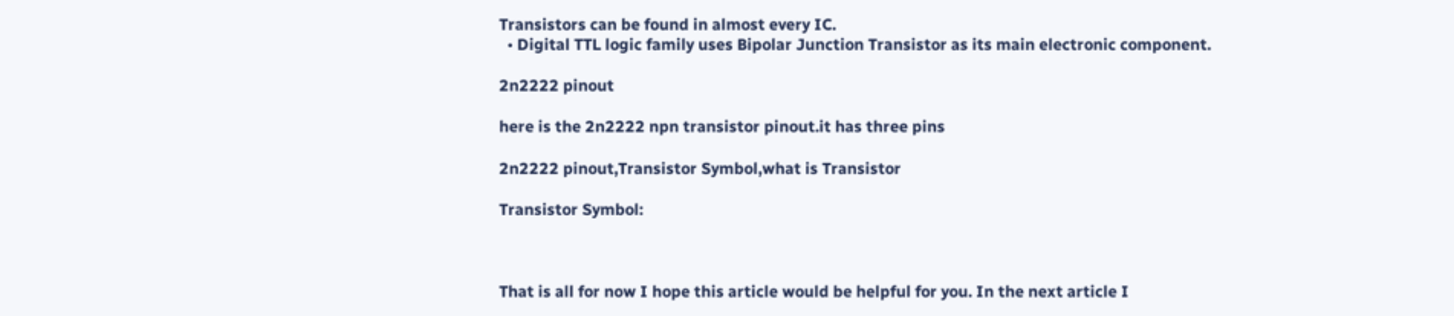Transistors can be found in almost every IC.
  • Digital TTL logic family uses Bipolar Junction Transistor as its main electronic component.

2n2222 pinout

here is the 2n2222 npn transistor pinout.it has three pins

2n2222 pinout,Transistor Symbol,what is Transistor

Transistor Symbol:



That is all for now I hope this article would be helpful for you. In the next article I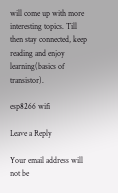will come up with more interesting topics. Till then stay connected, keep reading and enjoy learning(basics of transistor).

esp8266 wifi

Leave a Reply

Your email address will not be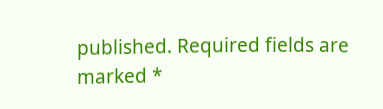published. Required fields are marked *